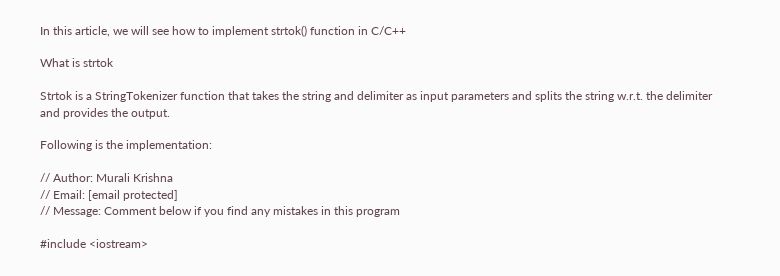In this article, we will see how to implement strtok() function in C/C++

What is strtok

Strtok is a StringTokenizer function that takes the string and delimiter as input parameters and splits the string w.r.t. the delimiter and provides the output.

Following is the implementation:

// Author: Murali Krishna
// Email: [email protected]
// Message: Comment below if you find any mistakes in this program

#include <iostream>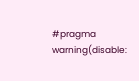#pragma warning(disable: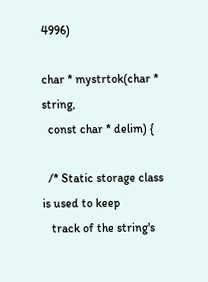4996)

char * mystrtok(char * string,
  const char * delim) {

  /* Static storage class is used to keep
   track of the string's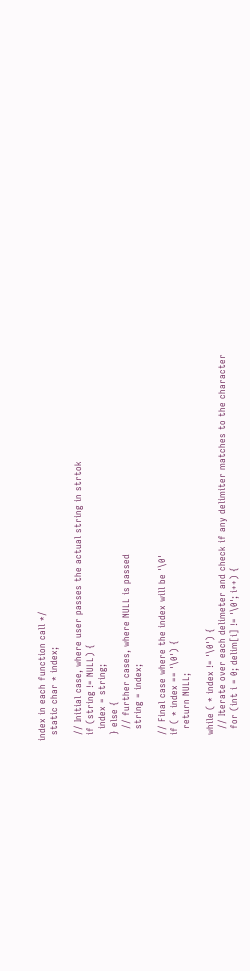index in each function call */
  static char * index;

  // Initial case, where user passes the actual string in strtok
  if (string != NULL) {
    index = string;
  } else {
    // further cases, where NULL is passed
    string = index;

  // Final case where the index will be '\0'
  if ( * index == '\0') {
    return NULL;

  while ( * index != '\0') {
    // Iterate over each delimeter and check if any delimiter matches to the character
    for (int i = 0; delim[i] != '\0'; i++) {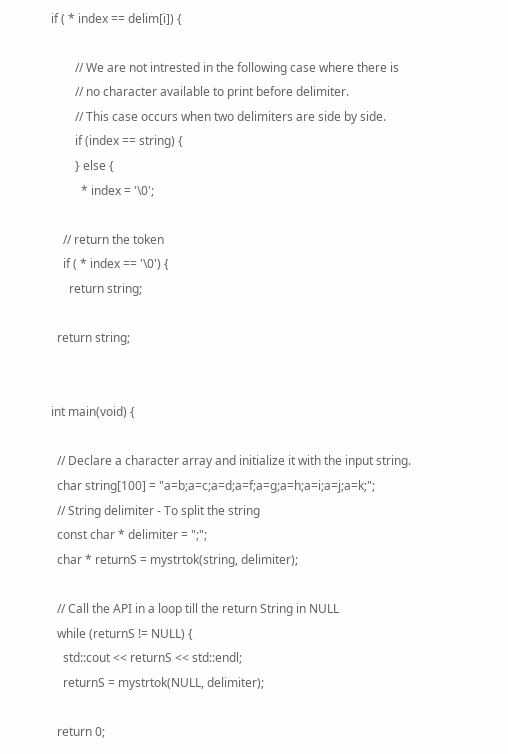if ( * index == delim[i]) {

        // We are not intrested in the following case where there is
        // no character available to print before delimiter.
        // This case occurs when two delimiters are side by side.
        if (index == string) {
        } else {
          * index = '\0';

    // return the token
    if ( * index == '\0') {
      return string;

  return string;


int main(void) {

  // Declare a character array and initialize it with the input string.
  char string[100] = "a=b;a=c;a=d;a=f;a=g;a=h;a=i;a=j;a=k;";
  // String delimiter - To split the string
  const char * delimiter = ";";
  char * returnS = mystrtok(string, delimiter);

  // Call the API in a loop till the return String in NULL
  while (returnS != NULL) {
    std::cout << returnS << std::endl;
    returnS = mystrtok(NULL, delimiter);

  return 0;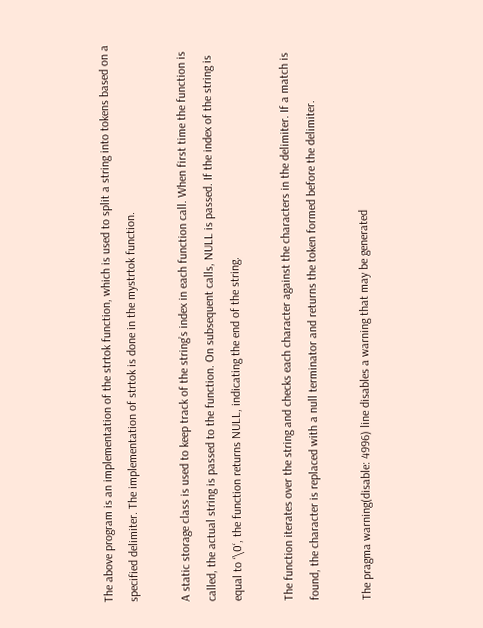The above program is an implementation of the strtok function, which is used to split a string into tokens based on a specified delimiter. The implementation of strtok is done in the mystrtok function.

A static storage class is used to keep track of the string’s index in each function call. When first time the function is called, the actual string is passed to the function. On subsequent calls, NULL is passed. If the index of the string is equal to ‘\0‘, the function returns NULL, indicating the end of the string.

The function iterates over the string and checks each character against the characters in the delimiter. If a match is found, the character is replaced with a null terminator and returns the token formed before the delimiter.

The pragma warning(disable: 4996) line disables a warning that may be generated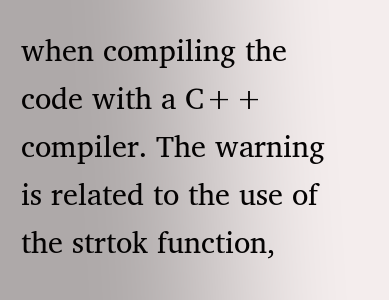when compiling the code with a C++ compiler. The warning is related to the use of the strtok function,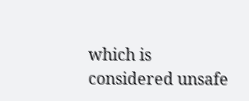which is considered unsafe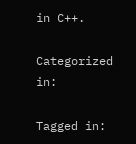in C++.

Categorized in:

Tagged in: